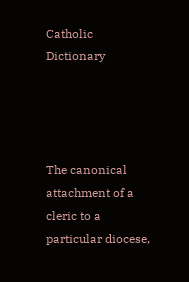Catholic Dictionary




The canonical attachment of a cleric to a particular diocese,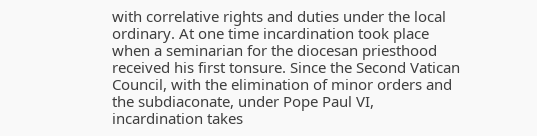with correlative rights and duties under the local ordinary. At one time incardination took place when a seminarian for the diocesan priesthood received his first tonsure. Since the Second Vatican Council, with the elimination of minor orders and the subdiaconate, under Pope Paul VI, incardination takes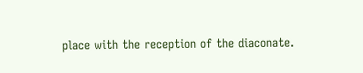place with the reception of the diaconate.